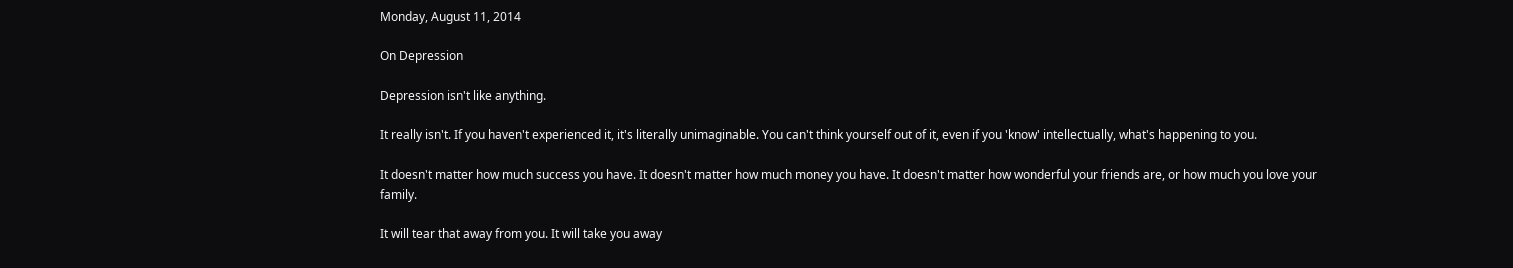Monday, August 11, 2014

On Depression

Depression isn't like anything.

It really isn't. If you haven't experienced it, it's literally unimaginable. You can't think yourself out of it, even if you 'know' intellectually, what's happening to you.

It doesn't matter how much success you have. It doesn't matter how much money you have. It doesn't matter how wonderful your friends are, or how much you love your family.

It will tear that away from you. It will take you away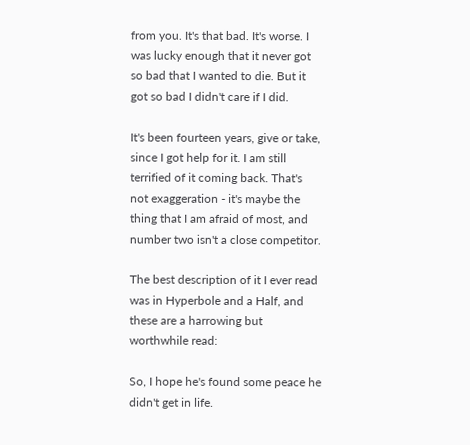from you. It's that bad. It's worse. I was lucky enough that it never got so bad that I wanted to die. But it got so bad I didn't care if I did.

It's been fourteen years, give or take, since I got help for it. I am still terrified of it coming back. That's not exaggeration - it's maybe the thing that I am afraid of most, and number two isn't a close competitor.

The best description of it I ever read was in Hyperbole and a Half, and these are a harrowing but worthwhile read:

So, I hope he's found some peace he didn't get in life.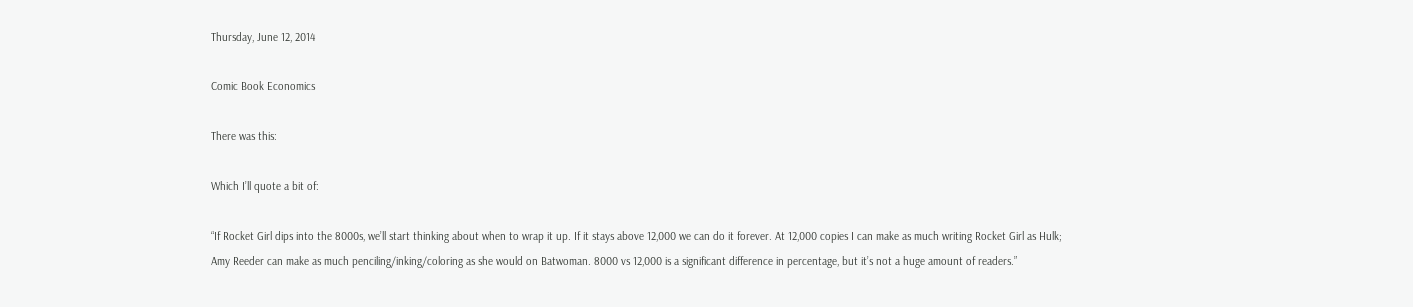Thursday, June 12, 2014

Comic Book Economics

There was this:

Which I’ll quote a bit of:

“If Rocket Girl dips into the 8000s, we’ll start thinking about when to wrap it up. If it stays above 12,000 we can do it forever. At 12,000 copies I can make as much writing Rocket Girl as Hulk; Amy Reeder can make as much penciling/inking/coloring as she would on Batwoman. 8000 vs 12,000 is a significant difference in percentage, but it’s not a huge amount of readers.”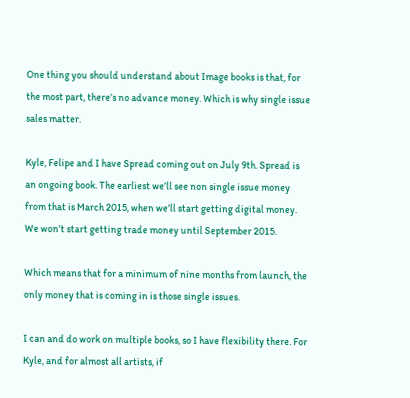One thing you should understand about Image books is that, for the most part, there’s no advance money. Which is why single issue sales matter.

Kyle, Felipe and I have Spread coming out on July 9th. Spread is an ongoing book. The earliest we’ll see non single issue money from that is March 2015, when we’ll start getting digital money. We won’t start getting trade money until September 2015.

Which means that for a minimum of nine months from launch, the only money that is coming in is those single issues.

I can and do work on multiple books, so I have flexibility there. For Kyle, and for almost all artists, if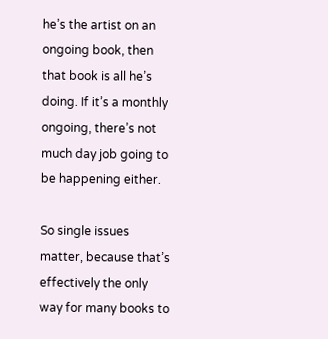he’s the artist on an ongoing book, then that book is all he’s doing. If it’s a monthly ongoing, there’s not much day job going to be happening either.

So single issues matter, because that’s effectively the only way for many books to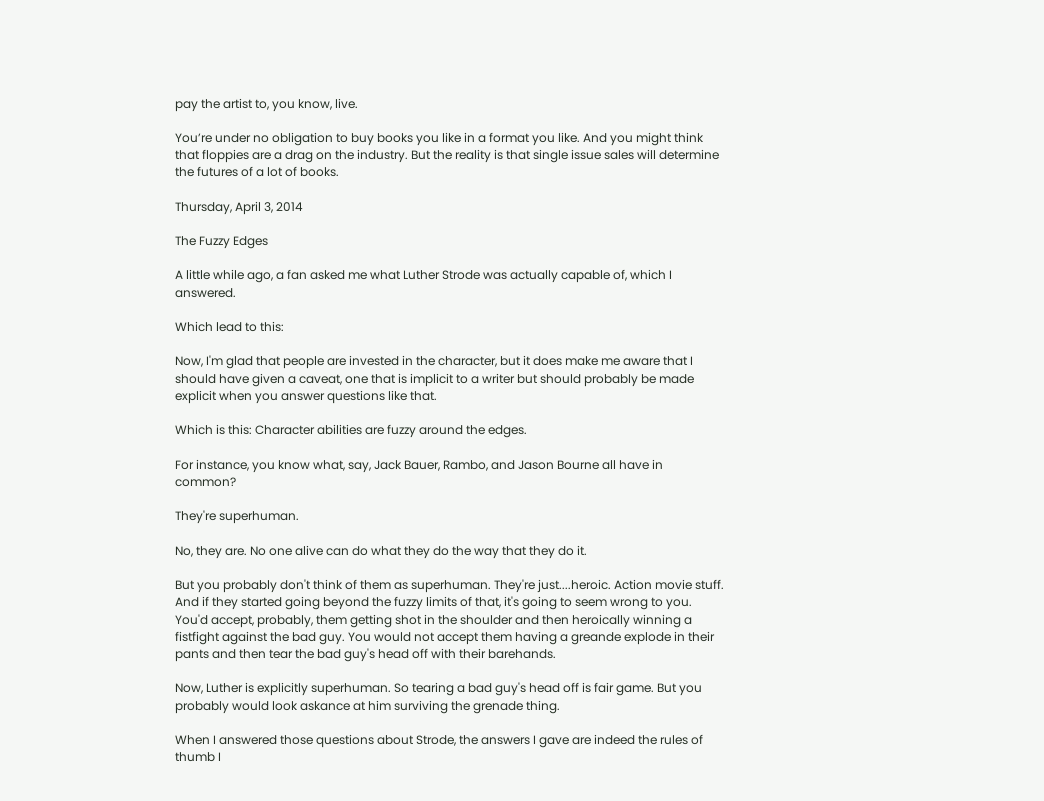pay the artist to, you know, live.

You’re under no obligation to buy books you like in a format you like. And you might think that floppies are a drag on the industry. But the reality is that single issue sales will determine the futures of a lot of books.

Thursday, April 3, 2014

The Fuzzy Edges

A little while ago, a fan asked me what Luther Strode was actually capable of, which I answered.

Which lead to this:

Now, I'm glad that people are invested in the character, but it does make me aware that I should have given a caveat, one that is implicit to a writer but should probably be made explicit when you answer questions like that.

Which is this: Character abilities are fuzzy around the edges.

For instance, you know what, say, Jack Bauer, Rambo, and Jason Bourne all have in common?

They're superhuman.

No, they are. No one alive can do what they do the way that they do it.

But you probably don't think of them as superhuman. They're just....heroic. Action movie stuff. And if they started going beyond the fuzzy limits of that, it's going to seem wrong to you. You'd accept, probably, them getting shot in the shoulder and then heroically winning a fistfight against the bad guy. You would not accept them having a greande explode in their pants and then tear the bad guy's head off with their barehands.

Now, Luther is explicitly superhuman. So tearing a bad guy's head off is fair game. But you probably would look askance at him surviving the grenade thing.

When I answered those questions about Strode, the answers I gave are indeed the rules of thumb I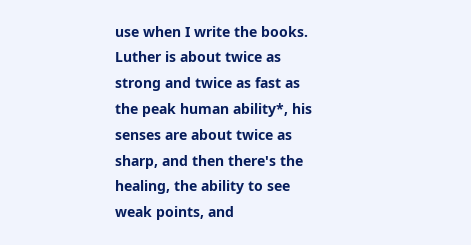use when I write the books. Luther is about twice as strong and twice as fast as the peak human ability*, his senses are about twice as sharp, and then there's the healing, the ability to see weak points, and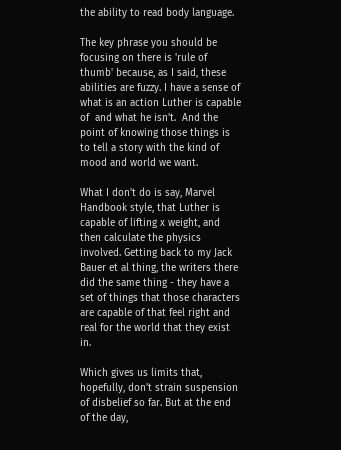the ability to read body language.

The key phrase you should be focusing on there is 'rule of thumb' because, as I said, these abilities are fuzzy. I have a sense of what is an action Luther is capable of  and what he isn't.  And the point of knowing those things is to tell a story with the kind of mood and world we want.

What I don't do is say, Marvel Handbook style, that Luther is capable of lifting x weight, and then calculate the physics involved. Getting back to my Jack Bauer et al thing, the writers there did the same thing - they have a set of things that those characters are capable of that feel right and real for the world that they exist in.

Which gives us limits that, hopefully, don't strain suspension of disbelief so far. But at the end of the day,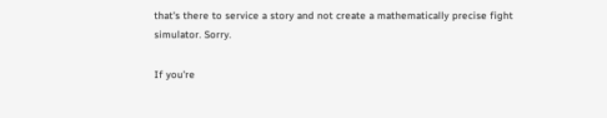that's there to service a story and not create a mathematically precise fight simulator. Sorry.

If you're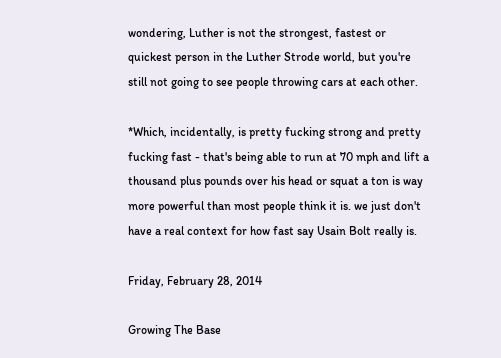wondering, Luther is not the strongest, fastest or quickest person in the Luther Strode world, but you're still not going to see people throwing cars at each other.

*Which, incidentally, is pretty fucking strong and pretty fucking fast - that's being able to run at 70 mph and lift a thousand plus pounds over his head or squat a ton is way more powerful than most people think it is. we just don't have a real context for how fast say Usain Bolt really is.

Friday, February 28, 2014

Growing The Base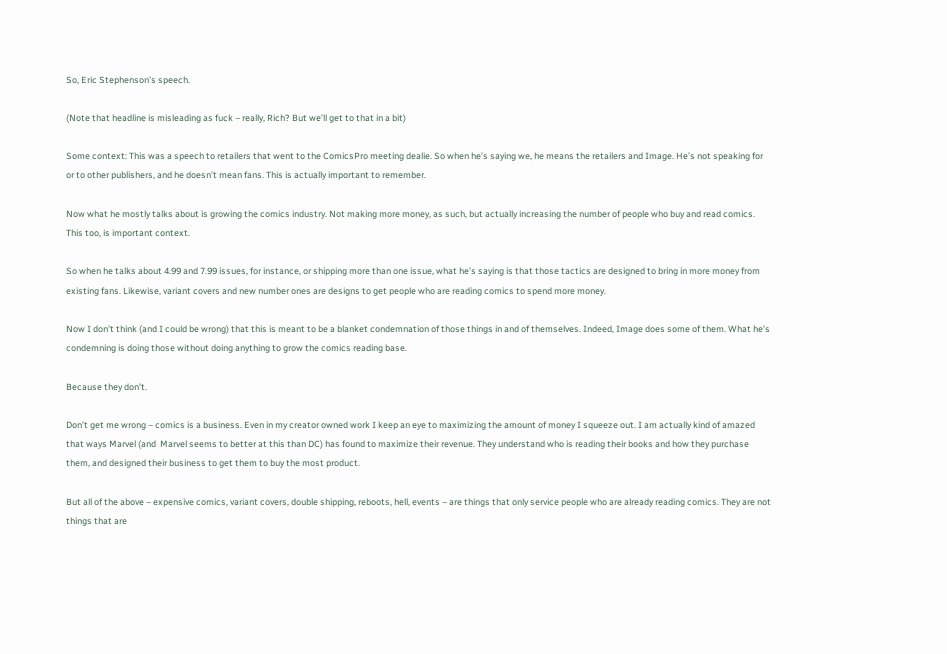So, Eric Stephenson’s speech.

(Note that headline is misleading as fuck – really, Rich? But we’ll get to that in a bit)

Some context: This was a speech to retailers that went to the ComicsPro meeting dealie. So when he’s saying we, he means the retailers and Image. He’s not speaking for or to other publishers, and he doesn’t mean fans. This is actually important to remember.

Now what he mostly talks about is growing the comics industry. Not making more money, as such, but actually increasing the number of people who buy and read comics. This too, is important context.

So when he talks about 4.99 and 7.99 issues, for instance, or shipping more than one issue, what he’s saying is that those tactics are designed to bring in more money from existing fans. Likewise, variant covers and new number ones are designs to get people who are reading comics to spend more money.

Now I don’t think (and I could be wrong) that this is meant to be a blanket condemnation of those things in and of themselves. Indeed, Image does some of them. What he’s condemning is doing those without doing anything to grow the comics reading base.

Because they don’t.

Don’t get me wrong – comics is a business. Even in my creator owned work I keep an eye to maximizing the amount of money I squeeze out. I am actually kind of amazed that ways Marvel (and  Marvel seems to better at this than DC) has found to maximize their revenue. They understand who is reading their books and how they purchase them, and designed their business to get them to buy the most product.

But all of the above – expensive comics, variant covers, double shipping, reboots, hell, events – are things that only service people who are already reading comics. They are not things that are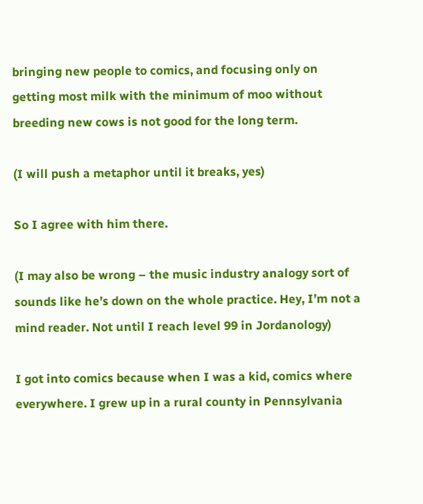bringing new people to comics, and focusing only on getting most milk with the minimum of moo without breeding new cows is not good for the long term.

(I will push a metaphor until it breaks, yes)

So I agree with him there.

(I may also be wrong – the music industry analogy sort of sounds like he’s down on the whole practice. Hey, I’m not a mind reader. Not until I reach level 99 in Jordanology)

I got into comics because when I was a kid, comics where everywhere. I grew up in a rural county in Pennsylvania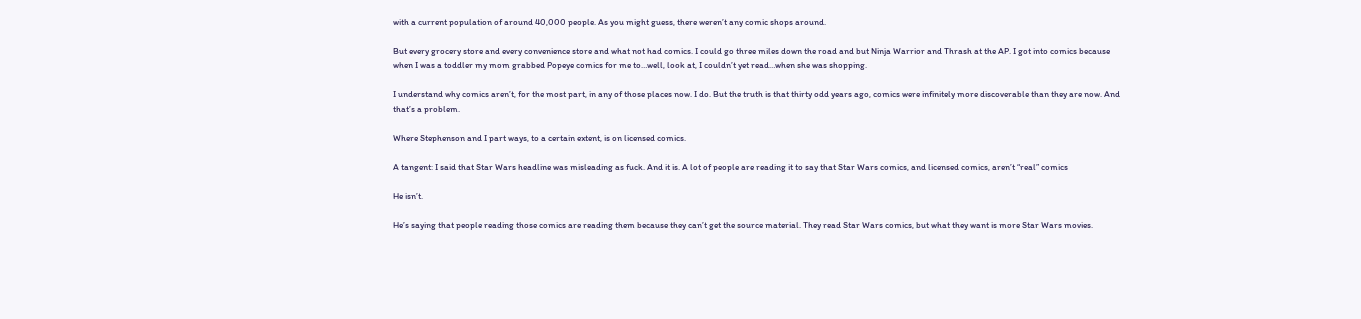with a current population of around 40,000 people. As you might guess, there weren’t any comic shops around.

But every grocery store and every convenience store and what not had comics. I could go three miles down the road and but Ninja Warrior and Thrash at the AP. I got into comics because when I was a toddler my mom grabbed Popeye comics for me to…well, look at, I couldn’t yet read…when she was shopping.

I understand why comics aren’t, for the most part, in any of those places now. I do. But the truth is that thirty odd years ago, comics were infinitely more discoverable than they are now. And that’s a problem.

Where Stephenson and I part ways, to a certain extent, is on licensed comics.

A tangent: I said that Star Wars headline was misleading as fuck. And it is. A lot of people are reading it to say that Star Wars comics, and licensed comics, aren’t “real” comics

He isn’t.

He’s saying that people reading those comics are reading them because they can’t get the source material. They read Star Wars comics, but what they want is more Star Wars movies.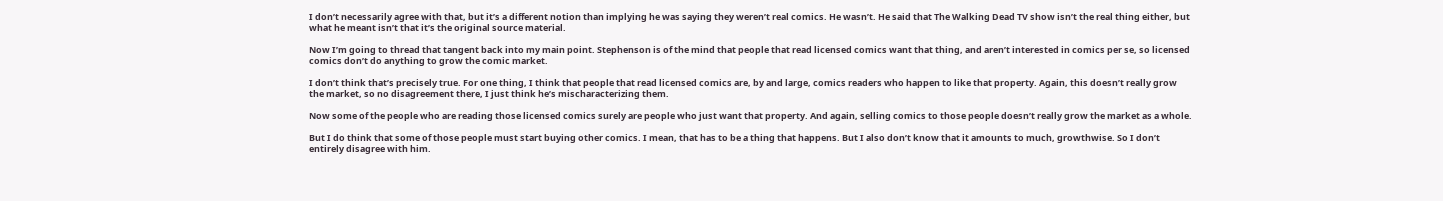I don’t necessarily agree with that, but it’s a different notion than implying he was saying they weren’t real comics. He wasn’t. He said that The Walking Dead TV show isn’t the real thing either, but what he meant isn’t that it’s the original source material.

Now I’m going to thread that tangent back into my main point. Stephenson is of the mind that people that read licensed comics want that thing, and aren’t interested in comics per se, so licensed comics don’t do anything to grow the comic market.

I don’t think that’s precisely true. For one thing, I think that people that read licensed comics are, by and large, comics readers who happen to like that property. Again, this doesn’t really grow the market, so no disagreement there, I just think he’s mischaracterizing them.

Now some of the people who are reading those licensed comics surely are people who just want that property. And again, selling comics to those people doesn’t really grow the market as a whole.

But I do think that some of those people must start buying other comics. I mean, that has to be a thing that happens. But I also don’t know that it amounts to much, growthwise. So I don’t entirely disagree with him.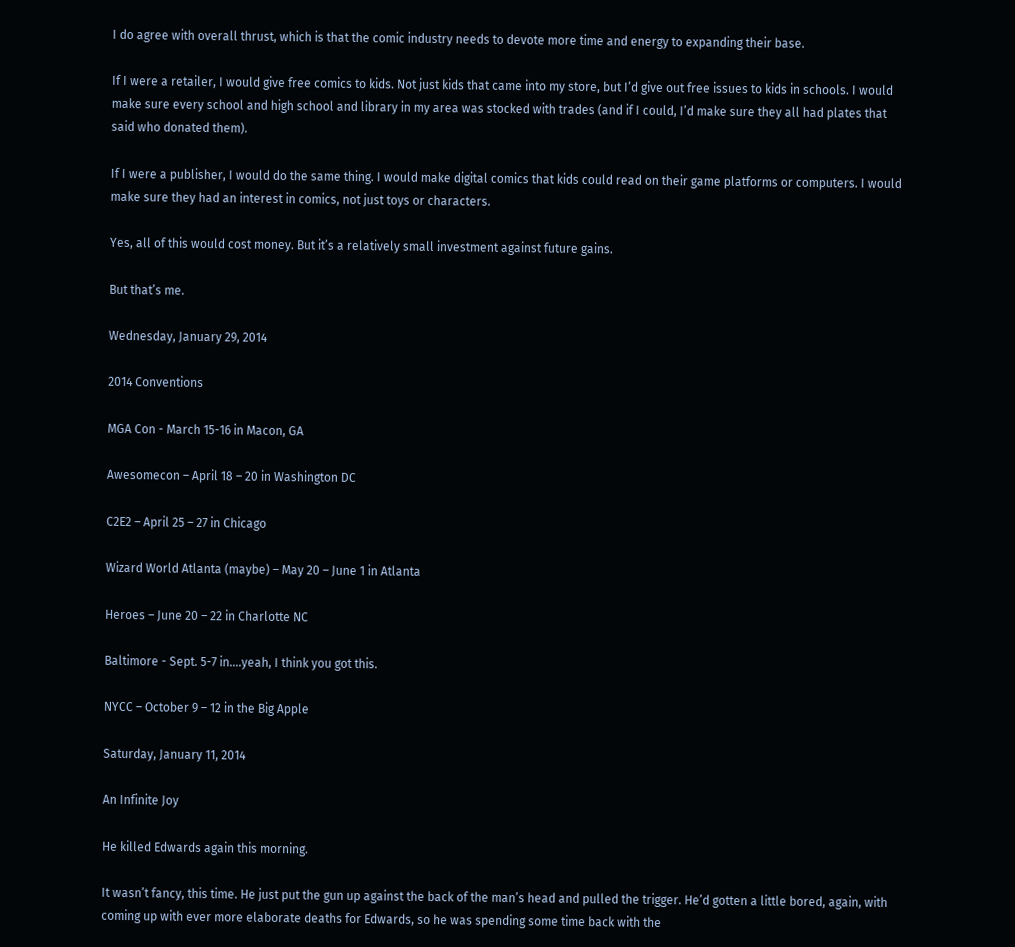I do agree with overall thrust, which is that the comic industry needs to devote more time and energy to expanding their base.

If I were a retailer, I would give free comics to kids. Not just kids that came into my store, but I’d give out free issues to kids in schools. I would make sure every school and high school and library in my area was stocked with trades (and if I could, I’d make sure they all had plates that said who donated them).

If I were a publisher, I would do the same thing. I would make digital comics that kids could read on their game platforms or computers. I would make sure they had an interest in comics, not just toys or characters.

Yes, all of this would cost money. But it’s a relatively small investment against future gains.

But that’s me.

Wednesday, January 29, 2014

2014 Conventions

MGA Con - March 15-16 in Macon, GA

Awesomecon – April 18 – 20 in Washington DC

C2E2 – April 25 – 27 in Chicago

Wizard World Atlanta (maybe) – May 20 – June 1 in Atlanta

Heroes – June 20 – 22 in Charlotte NC

Baltimore - Sept. 5-7 in….yeah, I think you got this.

NYCC – October 9 – 12 in the Big Apple

Saturday, January 11, 2014

An Infinite Joy

He killed Edwards again this morning.

It wasn’t fancy, this time. He just put the gun up against the back of the man’s head and pulled the trigger. He’d gotten a little bored, again, with coming up with ever more elaborate deaths for Edwards, so he was spending some time back with the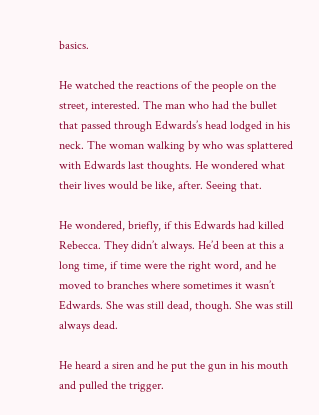basics.

He watched the reactions of the people on the street, interested. The man who had the bullet that passed through Edwards’s head lodged in his neck. The woman walking by who was splattered with Edwards last thoughts. He wondered what their lives would be like, after. Seeing that.

He wondered, briefly, if this Edwards had killed Rebecca. They didn’t always. He’d been at this a long time, if time were the right word, and he moved to branches where sometimes it wasn’t Edwards. She was still dead, though. She was still always dead.

He heard a siren and he put the gun in his mouth and pulled the trigger.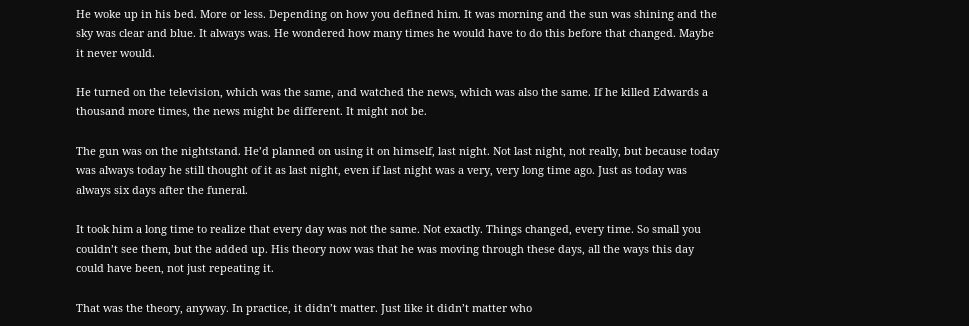He woke up in his bed. More or less. Depending on how you defined him. It was morning and the sun was shining and the sky was clear and blue. It always was. He wondered how many times he would have to do this before that changed. Maybe it never would.

He turned on the television, which was the same, and watched the news, which was also the same. If he killed Edwards a thousand more times, the news might be different. It might not be.

The gun was on the nightstand. He’d planned on using it on himself, last night. Not last night, not really, but because today was always today he still thought of it as last night, even if last night was a very, very long time ago. Just as today was always six days after the funeral.

It took him a long time to realize that every day was not the same. Not exactly. Things changed, every time. So small you couldn’t see them, but the added up. His theory now was that he was moving through these days, all the ways this day could have been, not just repeating it.

That was the theory, anyway. In practice, it didn’t matter. Just like it didn’t matter who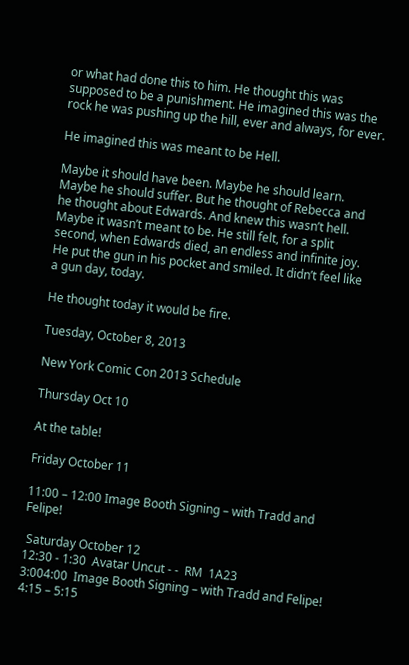or what had done this to him. He thought this was supposed to be a punishment. He imagined this was the rock he was pushing up the hill, ever and always, for ever.

He imagined this was meant to be Hell.

Maybe it should have been. Maybe he should learn. Maybe he should suffer. But he thought of Rebecca and he thought about Edwards. And knew this wasn’t hell. Maybe it wasn’t meant to be. He still felt, for a split second, when Edwards died, an endless and infinite joy. He put the gun in his pocket and smiled. It didn’t feel like a gun day, today.

He thought today it would be fire.

Tuesday, October 8, 2013

New York Comic Con 2013 Schedule

Thursday Oct 10

At the table!

Friday October 11

11:00 – 12:00 Image Booth Signing – with Tradd and Felipe!

 Saturday October 12
12:30 - 1:30  Avatar Uncut - -  RM  1A23
3:004:00  Image Booth Signing – with Tradd and Felipe!
4:15 – 5:15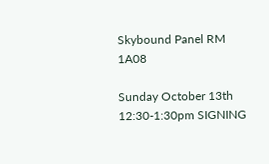Skybound Panel RM 1A08

Sunday October 13th
12:30-1:30pm SIGNING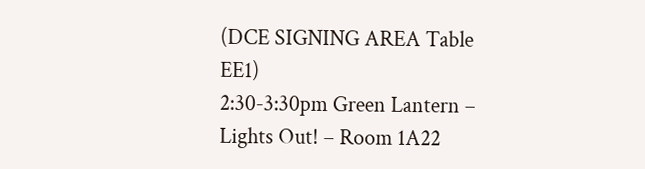(DCE SIGNING AREA Table EE1)
2:30-3:30pm Green Lantern – Lights Out! – Room 1A22